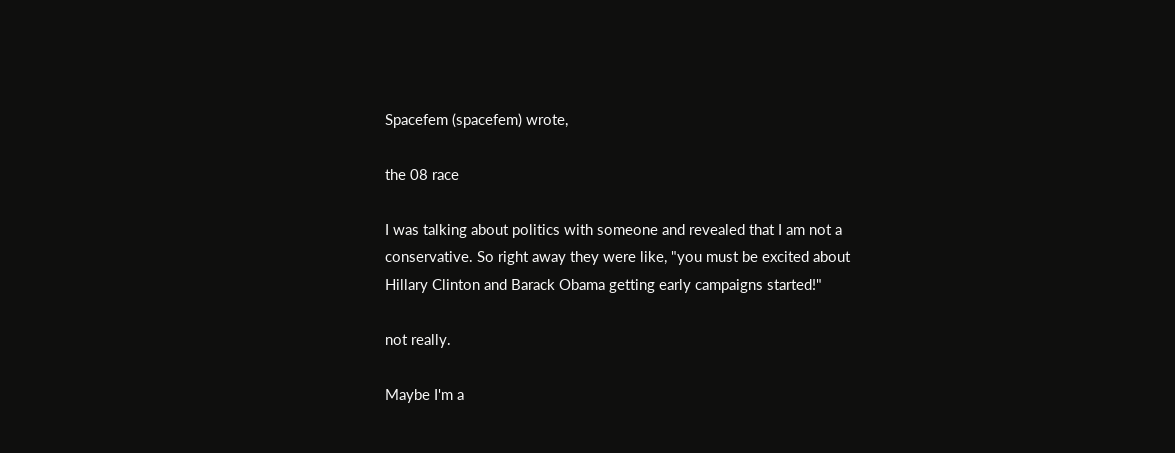Spacefem (spacefem) wrote,

the 08 race

I was talking about politics with someone and revealed that I am not a conservative. So right away they were like, "you must be excited about Hillary Clinton and Barack Obama getting early campaigns started!"

not really.

Maybe I'm a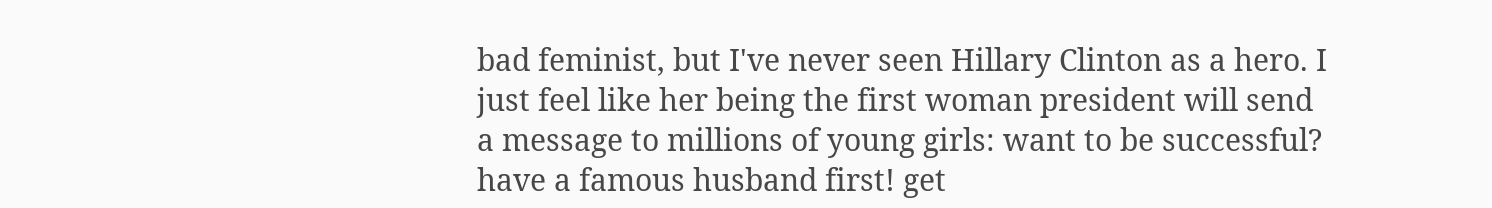bad feminist, but I've never seen Hillary Clinton as a hero. I just feel like her being the first woman president will send a message to millions of young girls: want to be successful? have a famous husband first! get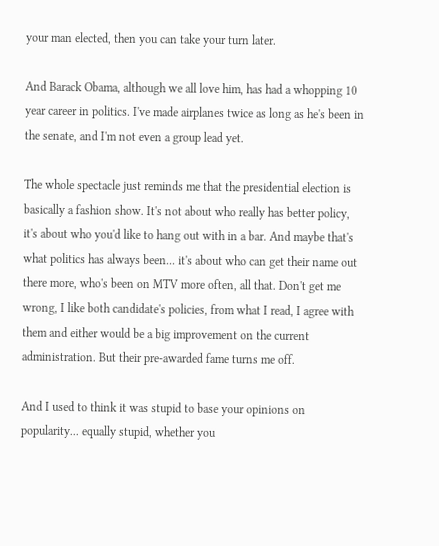your man elected, then you can take your turn later.

And Barack Obama, although we all love him, has had a whopping 10 year career in politics. I've made airplanes twice as long as he's been in the senate, and I'm not even a group lead yet.

The whole spectacle just reminds me that the presidential election is basically a fashion show. It's not about who really has better policy, it's about who you'd like to hang out with in a bar. And maybe that's what politics has always been... it's about who can get their name out there more, who's been on MTV more often, all that. Don't get me wrong, I like both candidate's policies, from what I read, I agree with them and either would be a big improvement on the current administration. But their pre-awarded fame turns me off.

And I used to think it was stupid to base your opinions on popularity... equally stupid, whether you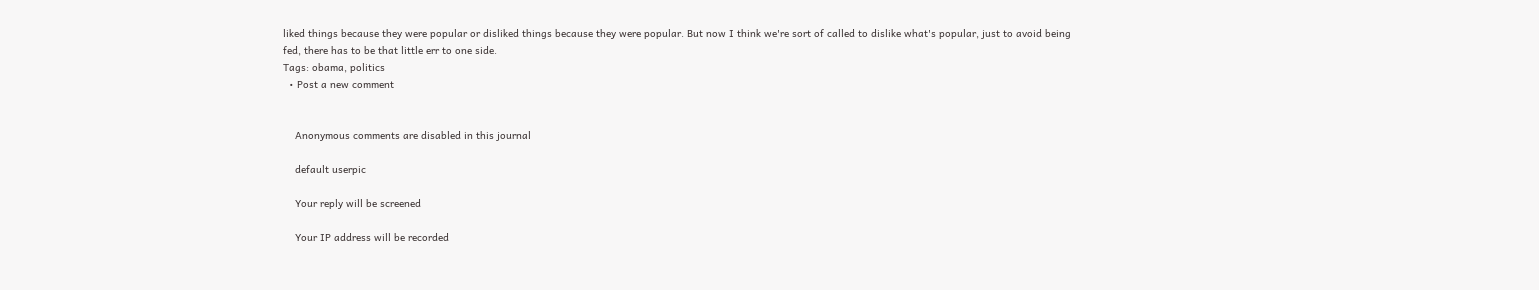liked things because they were popular or disliked things because they were popular. But now I think we're sort of called to dislike what's popular, just to avoid being fed, there has to be that little err to one side.
Tags: obama, politics
  • Post a new comment


    Anonymous comments are disabled in this journal

    default userpic

    Your reply will be screened

    Your IP address will be recorded